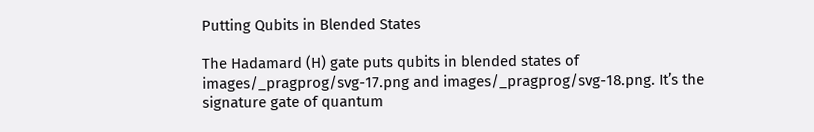Putting Qubits in Blended States

The Hadamard (H) gate puts qubits in blended states of images/_pragprog/svg-17.png and images/_pragprog/svg-18.png. It’s the signature gate of quantum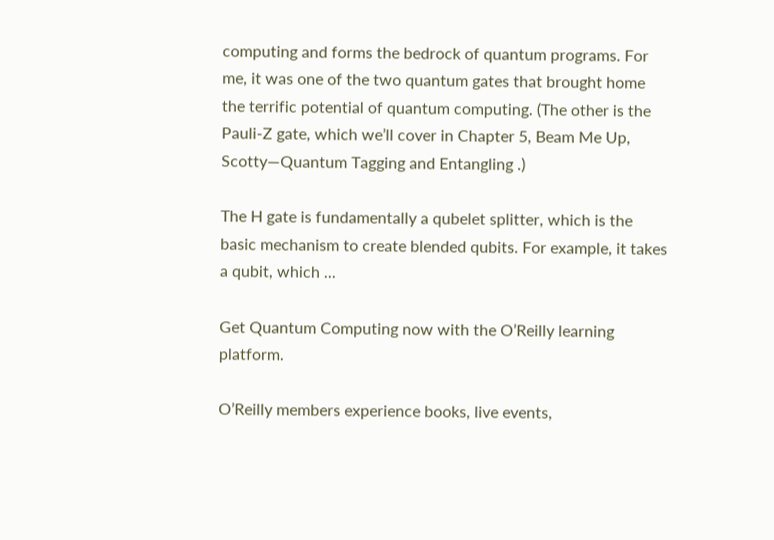computing and forms the bedrock of quantum programs. For me, it was one of the two quantum gates that brought home the terrific potential of quantum computing. (The other is the Pauli-Z gate, which we’ll cover in Chapter 5, Beam Me Up, Scotty—Quantum Tagging and Entangling .)

The H gate is fundamentally a qubelet splitter, which is the basic mechanism to create blended qubits. For example, it takes a qubit, which ...

Get Quantum Computing now with the O’Reilly learning platform.

O’Reilly members experience books, live events,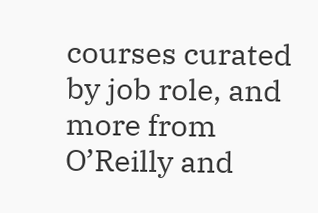courses curated by job role, and more from O’Reilly and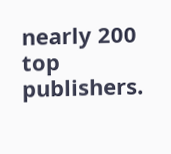nearly 200 top publishers.